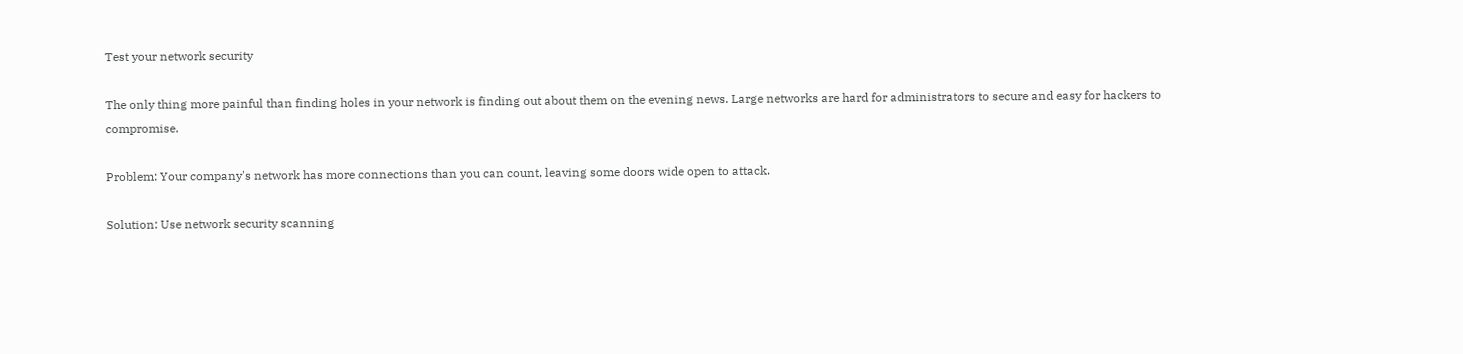Test your network security

The only thing more painful than finding holes in your network is finding out about them on the evening news. Large networks are hard for administrators to secure and easy for hackers to compromise.

Problem: Your company's network has more connections than you can count, leaving some doors wide open to attack.

Solution: Use network security scanning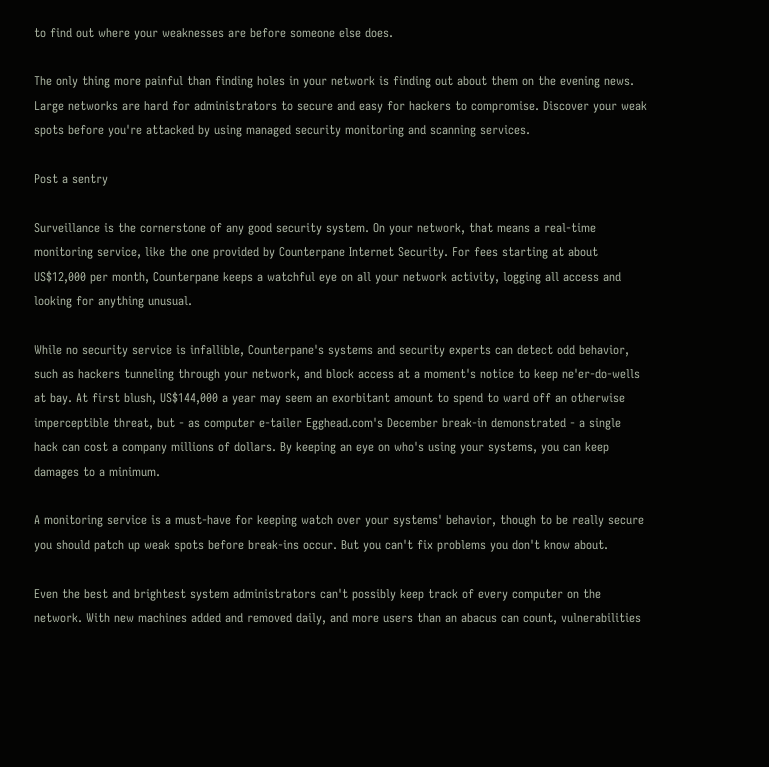to find out where your weaknesses are before someone else does.

The only thing more painful than finding holes in your network is finding out about them on the evening news. Large networks are hard for administrators to secure and easy for hackers to compromise. Discover your weak spots before you're attacked by using managed security monitoring and scanning services.

Post a sentry

Surveillance is the cornerstone of any good security system. On your network, that means a real-time monitoring service, like the one provided by Counterpane Internet Security. For fees starting at about US$12,000 per month, Counterpane keeps a watchful eye on all your network activity, logging all access and looking for anything unusual.

While no security service is infallible, Counterpane's systems and security experts can detect odd behavior, such as hackers tunneling through your network, and block access at a moment's notice to keep ne'er-do-wells at bay. At first blush, US$144,000 a year may seem an exorbitant amount to spend to ward off an otherwise imperceptible threat, but - as computer e-tailer Egghead.com's December break-in demonstrated - a single hack can cost a company millions of dollars. By keeping an eye on who's using your systems, you can keep damages to a minimum.

A monitoring service is a must-have for keeping watch over your systems' behavior, though to be really secure you should patch up weak spots before break-ins occur. But you can't fix problems you don't know about.

Even the best and brightest system administrators can't possibly keep track of every computer on the network. With new machines added and removed daily, and more users than an abacus can count, vulnerabilities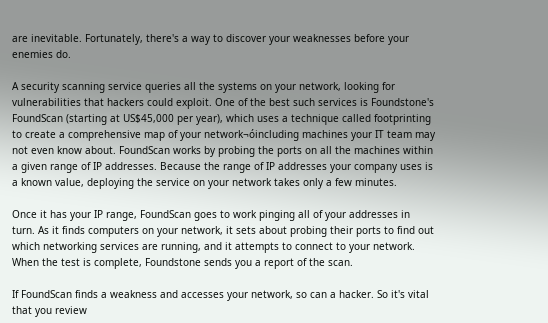are inevitable. Fortunately, there's a way to discover your weaknesses before your enemies do.

A security scanning service queries all the systems on your network, looking for vulnerabilities that hackers could exploit. One of the best such services is Foundstone's FoundScan (starting at US$45,000 per year), which uses a technique called footprinting to create a comprehensive map of your network¬óincluding machines your IT team may not even know about. FoundScan works by probing the ports on all the machines within a given range of IP addresses. Because the range of IP addresses your company uses is a known value, deploying the service on your network takes only a few minutes.

Once it has your IP range, FoundScan goes to work pinging all of your addresses in turn. As it finds computers on your network, it sets about probing their ports to find out which networking services are running, and it attempts to connect to your network. When the test is complete, Foundstone sends you a report of the scan.

If FoundScan finds a weakness and accesses your network, so can a hacker. So it's vital that you review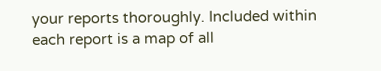your reports thoroughly. Included within each report is a map of all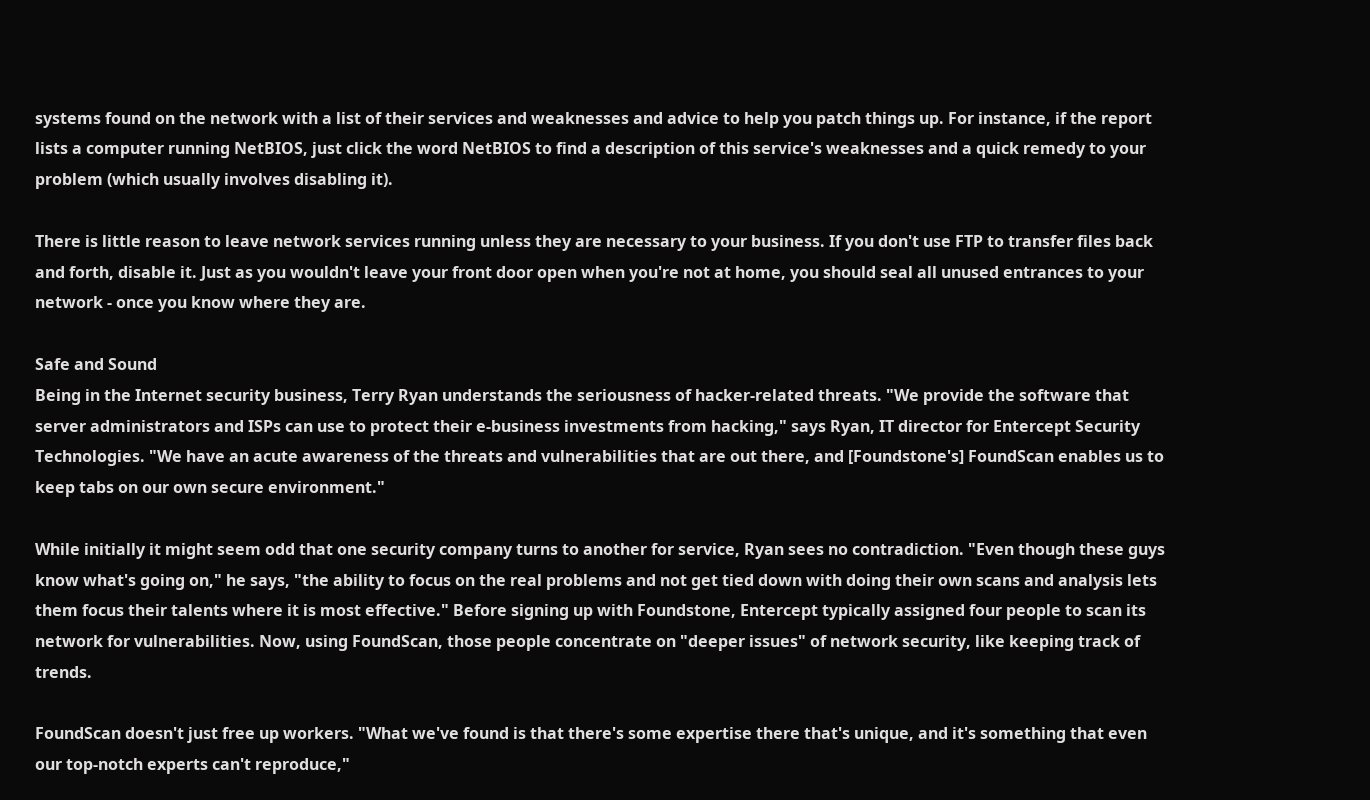systems found on the network with a list of their services and weaknesses and advice to help you patch things up. For instance, if the report lists a computer running NetBIOS, just click the word NetBIOS to find a description of this service's weaknesses and a quick remedy to your problem (which usually involves disabling it).

There is little reason to leave network services running unless they are necessary to your business. If you don't use FTP to transfer files back and forth, disable it. Just as you wouldn't leave your front door open when you're not at home, you should seal all unused entrances to your network - once you know where they are.

Safe and Sound
Being in the Internet security business, Terry Ryan understands the seriousness of hacker-related threats. "We provide the software that server administrators and ISPs can use to protect their e-business investments from hacking," says Ryan, IT director for Entercept Security Technologies. "We have an acute awareness of the threats and vulnerabilities that are out there, and [Foundstone's] FoundScan enables us to keep tabs on our own secure environment."

While initially it might seem odd that one security company turns to another for service, Ryan sees no contradiction. "Even though these guys know what's going on," he says, "the ability to focus on the real problems and not get tied down with doing their own scans and analysis lets them focus their talents where it is most effective." Before signing up with Foundstone, Entercept typically assigned four people to scan its network for vulnerabilities. Now, using FoundScan, those people concentrate on "deeper issues" of network security, like keeping track of trends.

FoundScan doesn't just free up workers. "What we've found is that there's some expertise there that's unique, and it's something that even our top-notch experts can't reproduce,"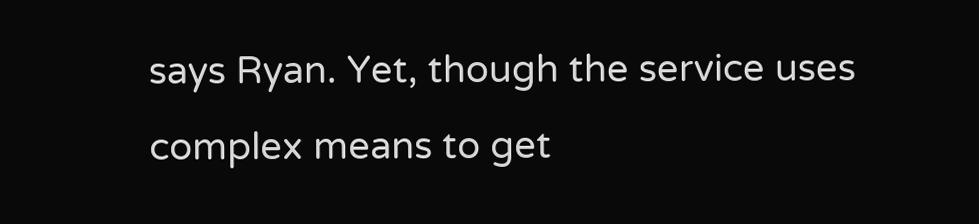says Ryan. Yet, though the service uses complex means to get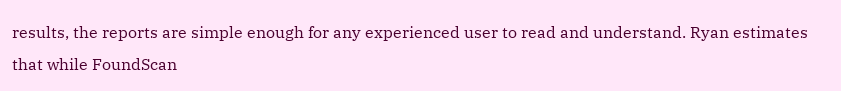results, the reports are simple enough for any experienced user to read and understand. Ryan estimates that while FoundScan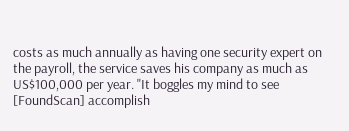costs as much annually as having one security expert on the payroll, the service saves his company as much as US$100,000 per year. "It boggles my mind to see [FoundScan] accomplish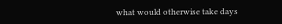what would otherwise take days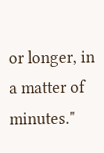or longer, in a matter of minutes."